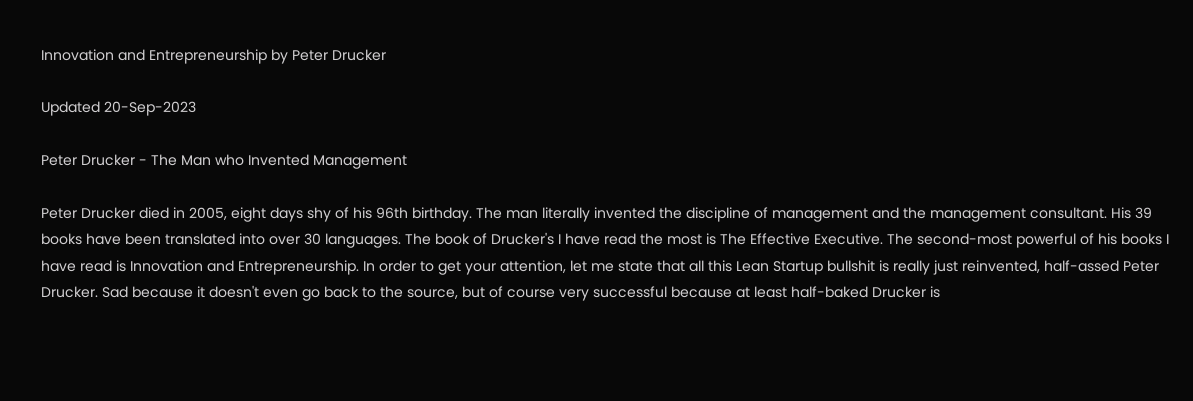Innovation and Entrepreneurship by Peter Drucker

Updated 20-Sep-2023

Peter Drucker - The Man who Invented Management

Peter Drucker died in 2005, eight days shy of his 96th birthday. The man literally invented the discipline of management and the management consultant. His 39 books have been translated into over 30 languages. The book of Drucker's I have read the most is The Effective Executive. The second-most powerful of his books I have read is Innovation and Entrepreneurship. In order to get your attention, let me state that all this Lean Startup bullshit is really just reinvented, half-assed Peter Drucker. Sad because it doesn't even go back to the source, but of course very successful because at least half-baked Drucker is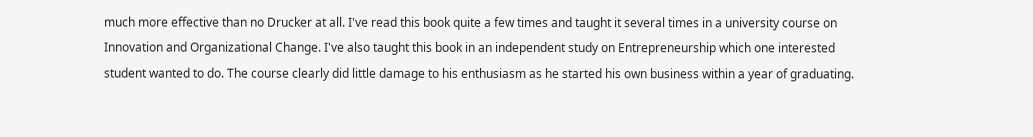much more effective than no Drucker at all. I've read this book quite a few times and taught it several times in a university course on Innovation and Organizational Change. I've also taught this book in an independent study on Entrepreneurship which one interested student wanted to do. The course clearly did little damage to his enthusiasm as he started his own business within a year of graduating.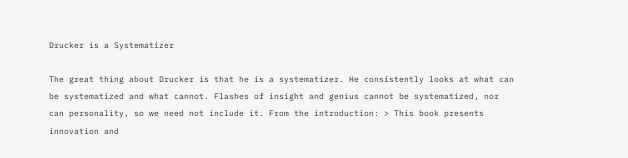Drucker is a Systematizer

The great thing about Drucker is that he is a systematizer. He consistently looks at what can be systematized and what cannot. Flashes of insight and genius cannot be systematized, nor can personality, so we need not include it. From the introduction: > This book presents innovation and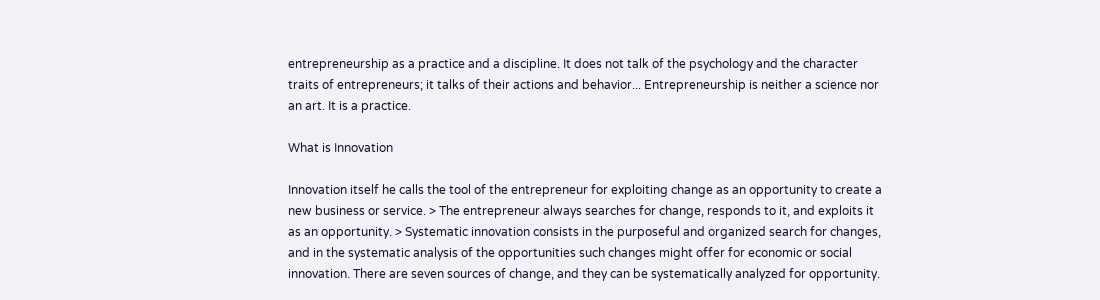entrepreneurship as a practice and a discipline. It does not talk of the psychology and the character traits of entrepreneurs; it talks of their actions and behavior... Entrepreneurship is neither a science nor an art. It is a practice.

What is Innovation

Innovation itself he calls the tool of the entrepreneur for exploiting change as an opportunity to create a new business or service. > The entrepreneur always searches for change, responds to it, and exploits it as an opportunity. > Systematic innovation consists in the purposeful and organized search for changes, and in the systematic analysis of the opportunities such changes might offer for economic or social innovation. There are seven sources of change, and they can be systematically analyzed for opportunity.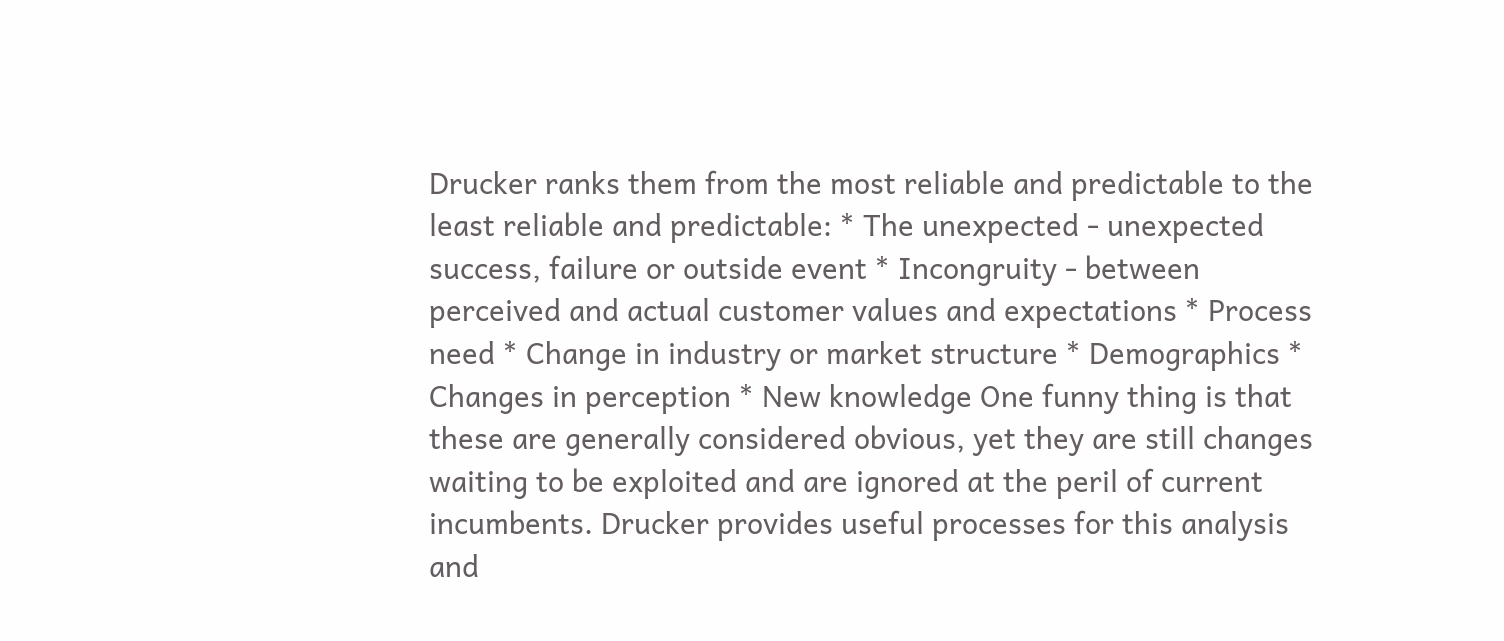Drucker ranks them from the most reliable and predictable to the least reliable and predictable: * The unexpected - unexpected success, failure or outside event * Incongruity - between perceived and actual customer values and expectations * Process need * Change in industry or market structure * Demographics * Changes in perception * New knowledge One funny thing is that these are generally considered obvious, yet they are still changes waiting to be exploited and are ignored at the peril of current incumbents. Drucker provides useful processes for this analysis and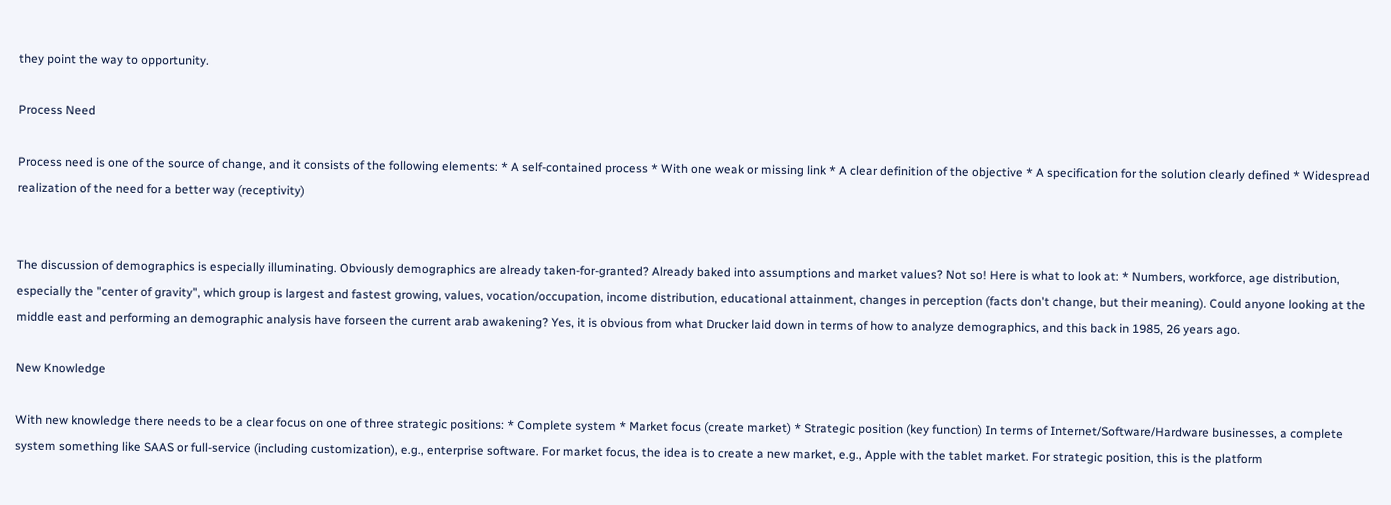they point the way to opportunity.

Process Need

Process need is one of the source of change, and it consists of the following elements: * A self-contained process * With one weak or missing link * A clear definition of the objective * A specification for the solution clearly defined * Widespread realization of the need for a better way (receptivity)


The discussion of demographics is especially illuminating. Obviously demographics are already taken-for-granted? Already baked into assumptions and market values? Not so! Here is what to look at: * Numbers, workforce, age distribution, especially the "center of gravity", which group is largest and fastest growing, values, vocation/occupation, income distribution, educational attainment, changes in perception (facts don't change, but their meaning). Could anyone looking at the middle east and performing an demographic analysis have forseen the current arab awakening? Yes, it is obvious from what Drucker laid down in terms of how to analyze demographics, and this back in 1985, 26 years ago.

New Knowledge

With new knowledge there needs to be a clear focus on one of three strategic positions: * Complete system * Market focus (create market) * Strategic position (key function) In terms of Internet/Software/Hardware businesses, a complete system something like SAAS or full-service (including customization), e.g., enterprise software. For market focus, the idea is to create a new market, e.g., Apple with the tablet market. For strategic position, this is the platform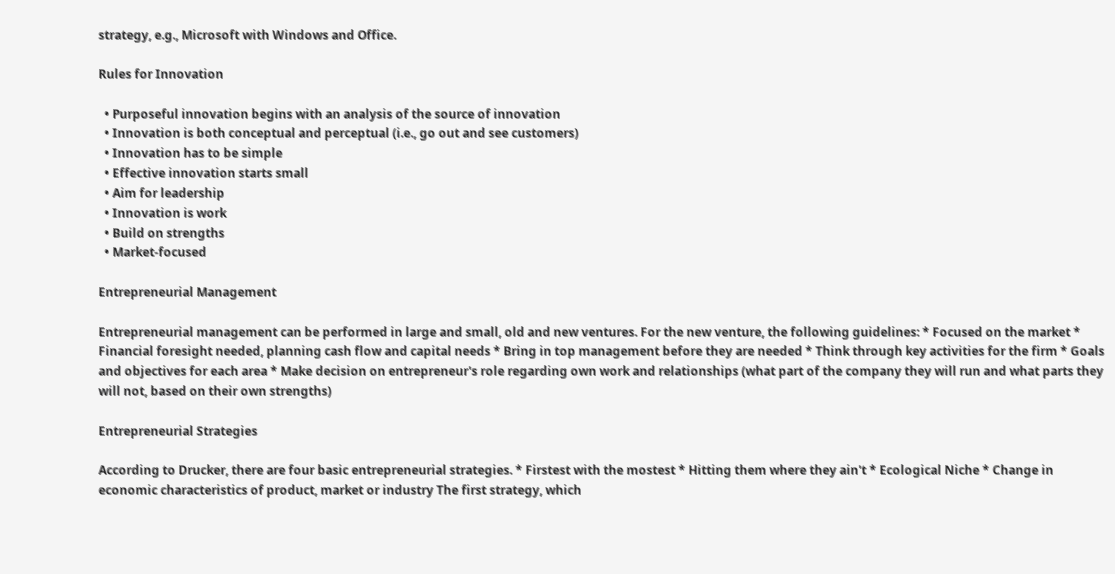strategy, e.g., Microsoft with Windows and Office.

Rules for Innovation

  • Purposeful innovation begins with an analysis of the source of innovation
  • Innovation is both conceptual and perceptual (i.e., go out and see customers)
  • Innovation has to be simple
  • Effective innovation starts small
  • Aim for leadership
  • Innovation is work
  • Build on strengths
  • Market-focused

Entrepreneurial Management

Entrepreneurial management can be performed in large and small, old and new ventures. For the new venture, the following guidelines: * Focused on the market * Financial foresight needed, planning cash flow and capital needs * Bring in top management before they are needed * Think through key activities for the firm * Goals and objectives for each area * Make decision on entrepreneur's role regarding own work and relationships (what part of the company they will run and what parts they will not, based on their own strengths)

Entrepreneurial Strategies

According to Drucker, there are four basic entrepreneurial strategies. * Firstest with the mostest * Hitting them where they ain't * Ecological Niche * Change in economic characteristics of product, market or industry The first strategy, which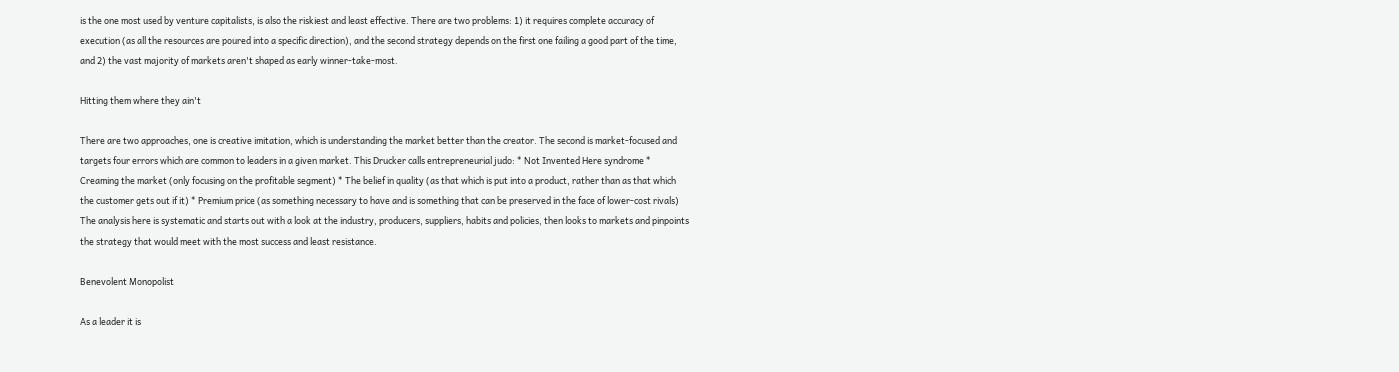is the one most used by venture capitalists, is also the riskiest and least effective. There are two problems: 1) it requires complete accuracy of execution (as all the resources are poured into a specific direction), and the second strategy depends on the first one failing a good part of the time, and 2) the vast majority of markets aren't shaped as early winner-take-most.

Hitting them where they ain't

There are two approaches, one is creative imitation, which is understanding the market better than the creator. The second is market-focused and targets four errors which are common to leaders in a given market. This Drucker calls entrepreneurial judo: * Not Invented Here syndrome * Creaming the market (only focusing on the profitable segment) * The belief in quality (as that which is put into a product, rather than as that which the customer gets out if it) * Premium price (as something necessary to have and is something that can be preserved in the face of lower-cost rivals) The analysis here is systematic and starts out with a look at the industry, producers, suppliers, habits and policies, then looks to markets and pinpoints the strategy that would meet with the most success and least resistance.

Benevolent Monopolist

As a leader it is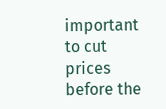important to cut prices before the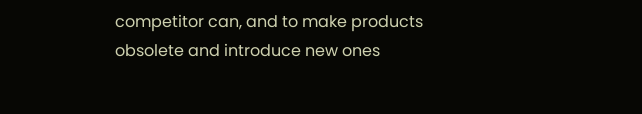competitor can, and to make products obsolete and introduce new ones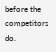before the competitors do.